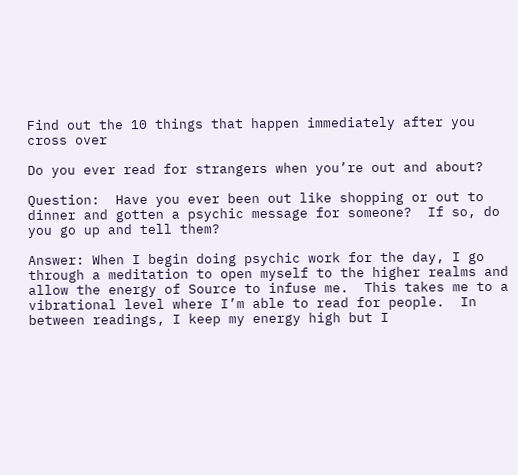Find out the 10 things that happen immediately after you cross over

Do you ever read for strangers when you’re out and about?

Question:  Have you ever been out like shopping or out to dinner and gotten a psychic message for someone?  If so, do you go up and tell them?

Answer: When I begin doing psychic work for the day, I go through a meditation to open myself to the higher realms and allow the energy of Source to infuse me.  This takes me to a vibrational level where I’m able to read for people.  In between readings, I keep my energy high but I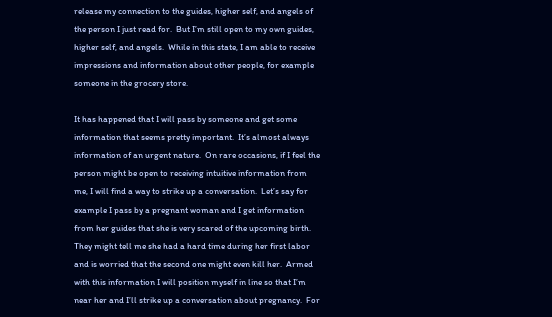release my connection to the guides, higher self, and angels of the person I just read for.  But I’m still open to my own guides, higher self, and angels.  While in this state, I am able to receive impressions and information about other people, for example someone in the grocery store.

It has happened that I will pass by someone and get some information that seems pretty important.  It’s almost always information of an urgent nature.  On rare occasions, if I feel the person might be open to receiving intuitive information from me, I will find a way to strike up a conversation.  Let’s say for example I pass by a pregnant woman and I get information from her guides that she is very scared of the upcoming birth.  They might tell me she had a hard time during her first labor and is worried that the second one might even kill her.  Armed with this information I will position myself in line so that I’m near her and I’ll strike up a conversation about pregnancy.  For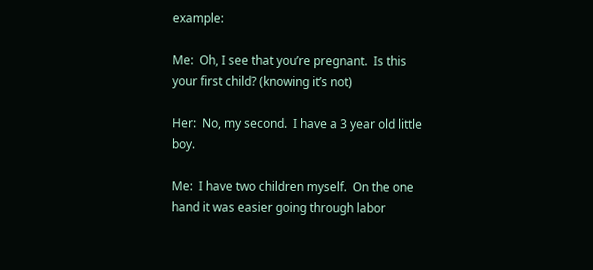example:

Me:  Oh, I see that you’re pregnant.  Is this your first child? (knowing it’s not)

Her:  No, my second.  I have a 3 year old little boy.

Me:  I have two children myself.  On the one hand it was easier going through labor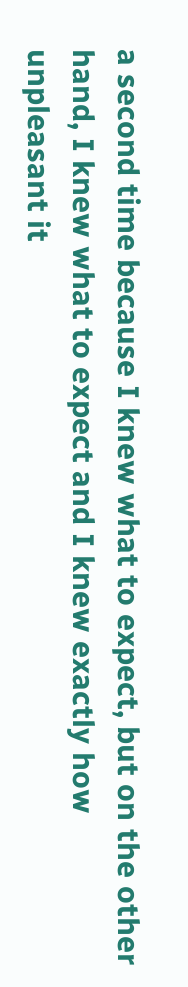a second time because I knew what to expect, but on the other hand, I knew what to expect and I knew exactly how unpleasant it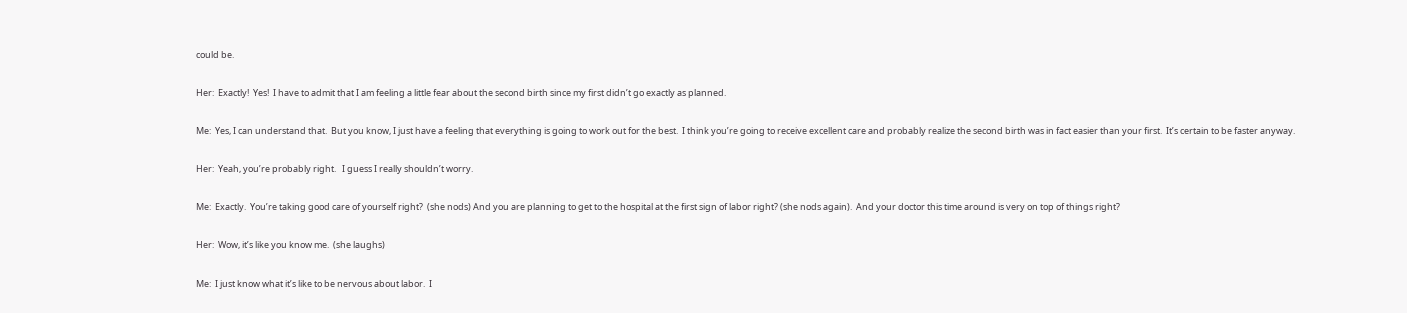could be.

Her:  Exactly!  Yes!  I have to admit that I am feeling a little fear about the second birth since my first didn’t go exactly as planned.

Me:  Yes, I can understand that.  But you know, I just have a feeling that everything is going to work out for the best.  I think you’re going to receive excellent care and probably realize the second birth was in fact easier than your first.  It’s certain to be faster anyway.

Her:  Yeah, you’re probably right.   I guess I really shouldn’t worry.

Me:  Exactly.  You’re taking good care of yourself right?  (she nods) And you are planning to get to the hospital at the first sign of labor right? (she nods again).  And your doctor this time around is very on top of things right?

Her:  Wow, it’s like you know me.  (she laughs)

Me:  I just know what it’s like to be nervous about labor.  I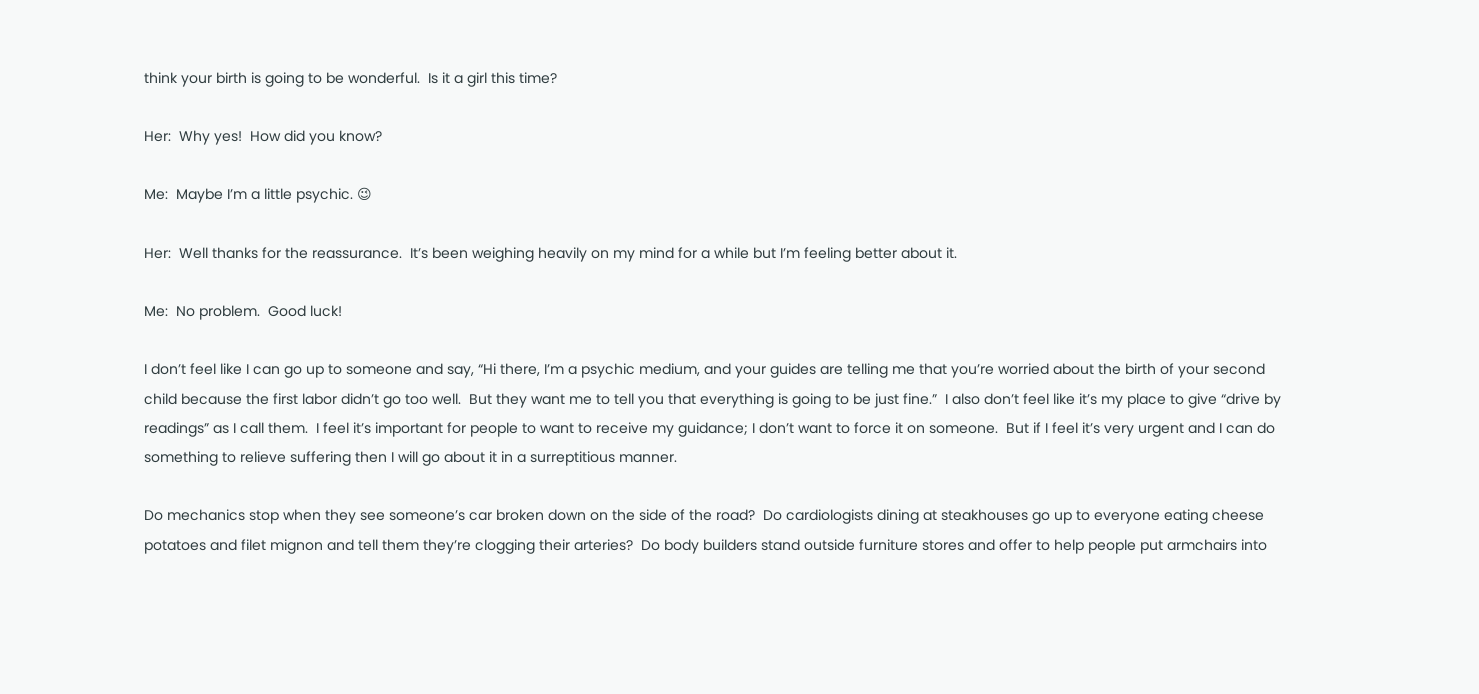think your birth is going to be wonderful.  Is it a girl this time?

Her:  Why yes!  How did you know?

Me:  Maybe I’m a little psychic. 😉

Her:  Well thanks for the reassurance.  It’s been weighing heavily on my mind for a while but I’m feeling better about it.

Me:  No problem.  Good luck!

I don’t feel like I can go up to someone and say, “Hi there, I’m a psychic medium, and your guides are telling me that you’re worried about the birth of your second child because the first labor didn’t go too well.  But they want me to tell you that everything is going to be just fine.”  I also don’t feel like it’s my place to give “drive by readings” as I call them.  I feel it’s important for people to want to receive my guidance; I don’t want to force it on someone.  But if I feel it’s very urgent and I can do something to relieve suffering then I will go about it in a surreptitious manner.

Do mechanics stop when they see someone’s car broken down on the side of the road?  Do cardiologists dining at steakhouses go up to everyone eating cheese potatoes and filet mignon and tell them they’re clogging their arteries?  Do body builders stand outside furniture stores and offer to help people put armchairs into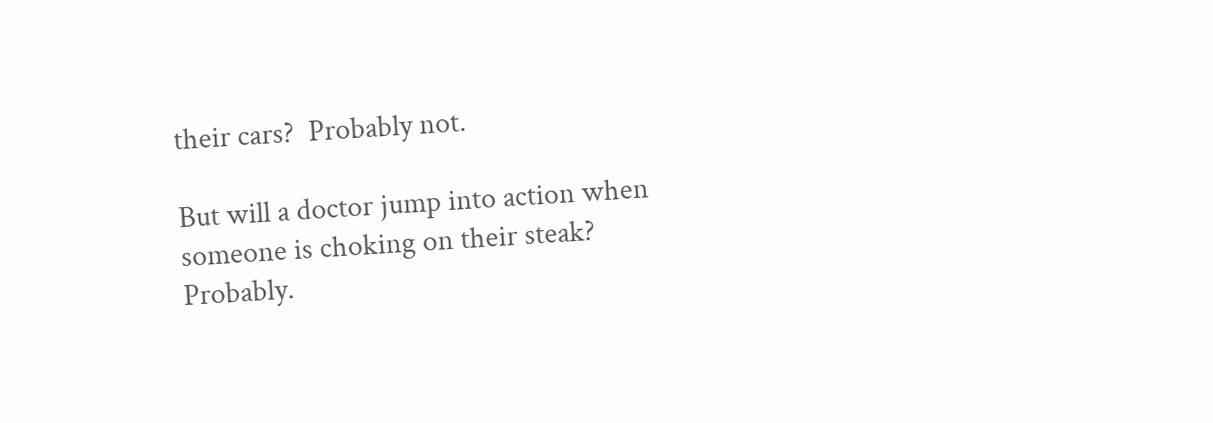their cars?  Probably not.

But will a doctor jump into action when someone is choking on their steak?  Probably.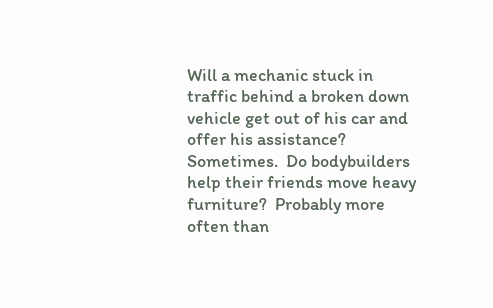Will a mechanic stuck in traffic behind a broken down vehicle get out of his car and offer his assistance?  Sometimes.  Do bodybuilders help their friends move heavy furniture?  Probably more often than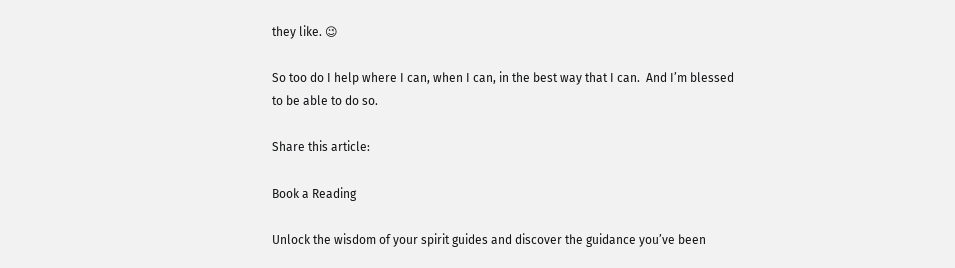they like. 😉

So too do I help where I can, when I can, in the best way that I can.  And I’m blessed to be able to do so.

Share this article:

Book a Reading

Unlock the wisdom of your spirit guides and discover the guidance you’ve been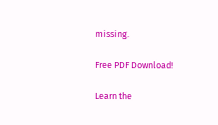missing.

Free PDF Download!

Learn the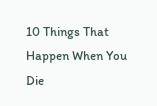10 Things That Happen When You Die